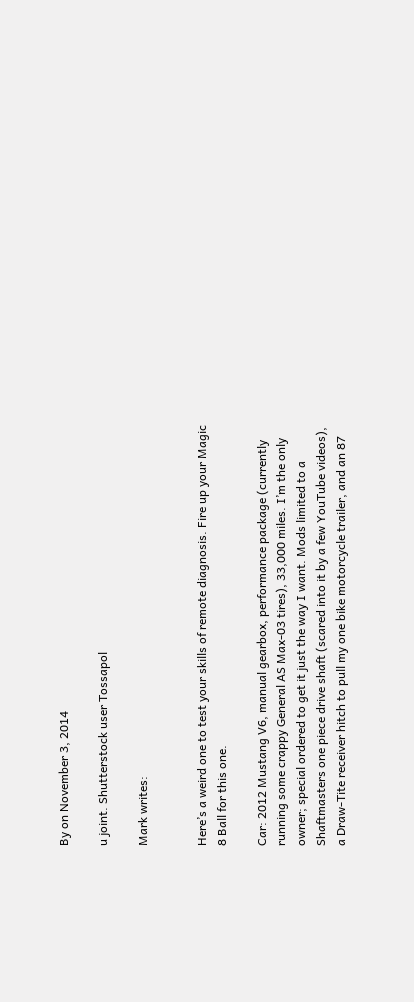By on November 3, 2014

u joint. Shutterstock user Tossapol

Mark writes:


Here’s a weird one to test your skills of remote diagnosis. Fire up your Magic 8 Ball for this one.

Car: 2012 Mustang V6, manual gearbox, performance package (currently running some crappy General AS Max-03 tires), 33,000 miles. I’m the only owner; special ordered to get it just the way I want. Mods limited to a Shaftmasters one piece drive shaft (scared into it by a few YouTube videos), a Draw-Tite receiver hitch to pull my one bike motorcycle trailer, and an 87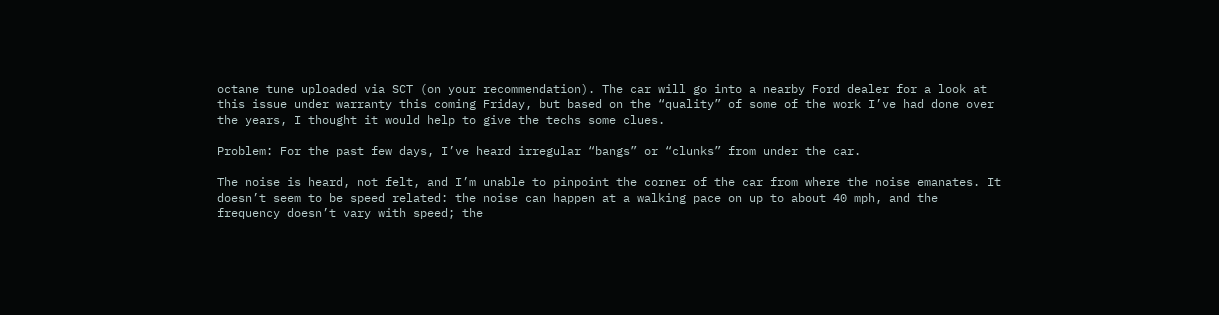octane tune uploaded via SCT (on your recommendation). The car will go into a nearby Ford dealer for a look at this issue under warranty this coming Friday, but based on the “quality” of some of the work I’ve had done over the years, I thought it would help to give the techs some clues.

Problem: For the past few days, I’ve heard irregular “bangs” or “clunks” from under the car.

The noise is heard, not felt, and I’m unable to pinpoint the corner of the car from where the noise emanates. It doesn’t seem to be speed related: the noise can happen at a walking pace on up to about 40 mph, and the frequency doesn’t vary with speed; the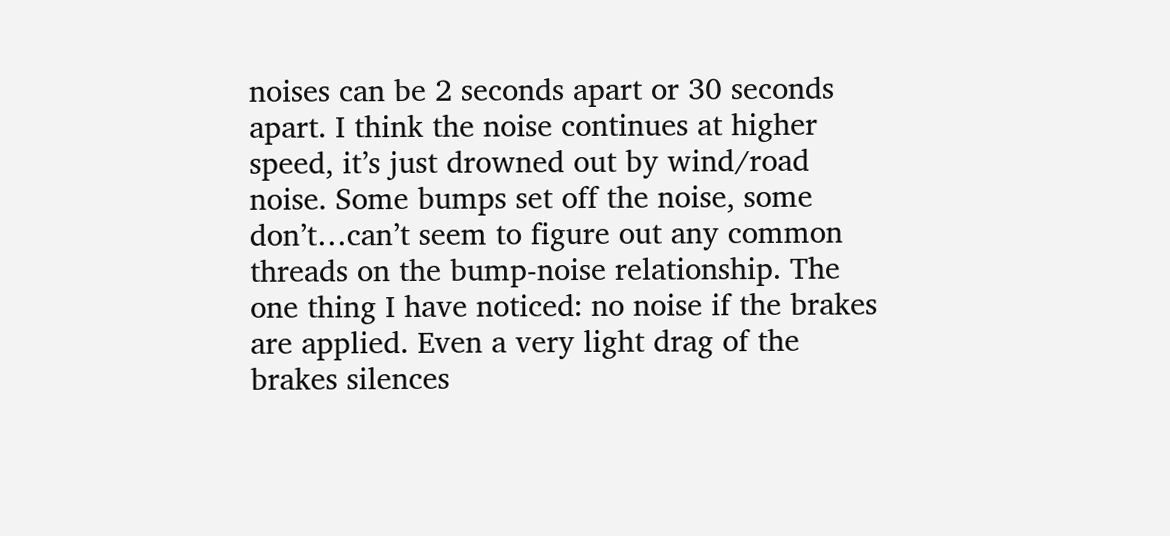noises can be 2 seconds apart or 30 seconds apart. I think the noise continues at higher speed, it’s just drowned out by wind/road noise. Some bumps set off the noise, some don’t…can’t seem to figure out any common threads on the bump-noise relationship. The one thing I have noticed: no noise if the brakes are applied. Even a very light drag of the brakes silences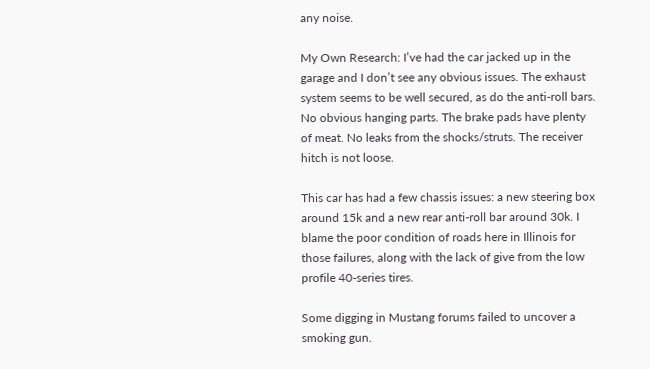any noise.

My Own Research: I’ve had the car jacked up in the garage and I don’t see any obvious issues. The exhaust system seems to be well secured, as do the anti-roll bars. No obvious hanging parts. The brake pads have plenty of meat. No leaks from the shocks/struts. The receiver hitch is not loose.

This car has had a few chassis issues: a new steering box around 15k and a new rear anti-roll bar around 30k. I blame the poor condition of roads here in Illinois for those failures, along with the lack of give from the low profile 40-series tires.

Some digging in Mustang forums failed to uncover a smoking gun.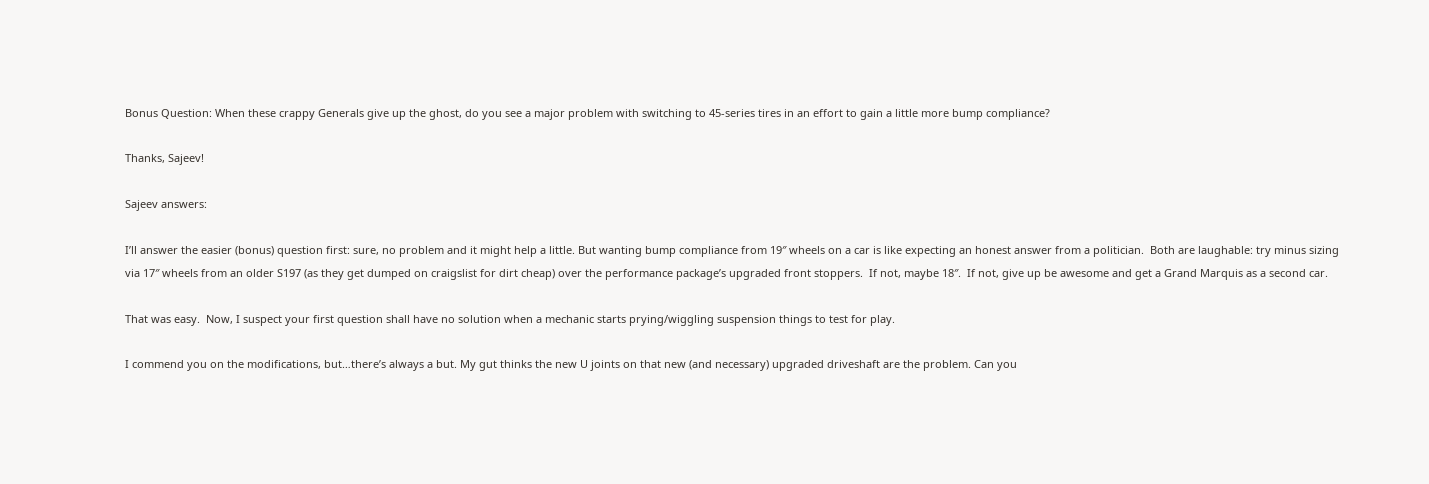Bonus Question: When these crappy Generals give up the ghost, do you see a major problem with switching to 45-series tires in an effort to gain a little more bump compliance?

Thanks, Sajeev!

Sajeev answers:

I’ll answer the easier (bonus) question first: sure, no problem and it might help a little. But wanting bump compliance from 19″ wheels on a car is like expecting an honest answer from a politician.  Both are laughable: try minus sizing via 17″ wheels from an older S197 (as they get dumped on craigslist for dirt cheap) over the performance package’s upgraded front stoppers.  If not, maybe 18″.  If not, give up be awesome and get a Grand Marquis as a second car.

That was easy.  Now, I suspect your first question shall have no solution when a mechanic starts prying/wiggling suspension things to test for play.

I commend you on the modifications, but…there’s always a but. My gut thinks the new U joints on that new (and necessary) upgraded driveshaft are the problem. Can you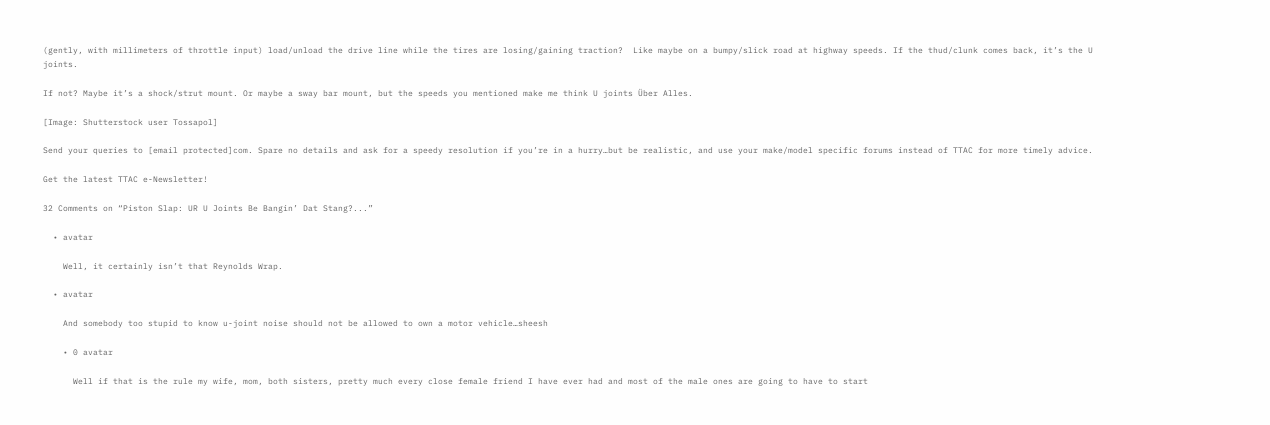(gently, with millimeters of throttle input) load/unload the drive line while the tires are losing/gaining traction?  Like maybe on a bumpy/slick road at highway speeds. If the thud/clunk comes back, it’s the U joints.

If not? Maybe it’s a shock/strut mount. Or maybe a sway bar mount, but the speeds you mentioned make me think U joints Über Alles.

[Image: Shutterstock user Tossapol]

Send your queries to [email protected]com. Spare no details and ask for a speedy resolution if you’re in a hurry…but be realistic, and use your make/model specific forums instead of TTAC for more timely advice.

Get the latest TTAC e-Newsletter!

32 Comments on “Piston Slap: UR U Joints Be Bangin’ Dat Stang?...”

  • avatar

    Well, it certainly isn’t that Reynolds Wrap.

  • avatar

    And somebody too stupid to know u-joint noise should not be allowed to own a motor vehicle…sheesh

    • 0 avatar

      Well if that is the rule my wife, mom, both sisters, pretty much every close female friend I have ever had and most of the male ones are going to have to start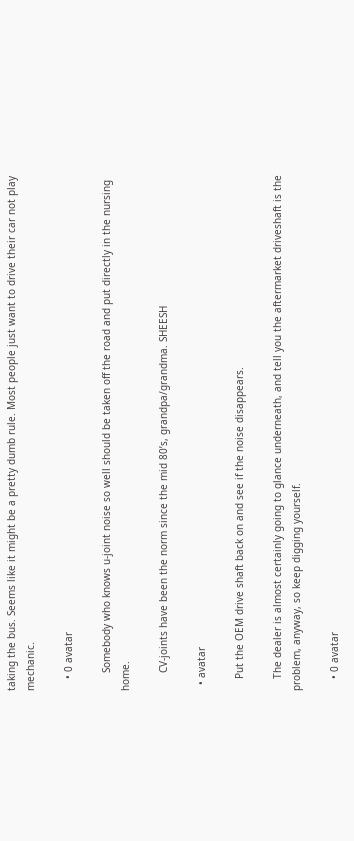taking the bus. Seems like it might be a pretty dumb rule. Most people just want to drive their car not play mechanic.

    • 0 avatar

      Somebody who knows u-joint noise so well should be taken off the road and put directly in the nursing home.

      CV-joints have been the norm since the mid 80’s, grandpa/grandma. SHEESH

  • avatar

    Put the OEM drive shaft back on and see if the noise disappears.

    The dealer is almost certainly going to glance underneath, and tell you the aftermarket driveshaft is the problem, anyway, so keep digging yourself.

    • 0 avatar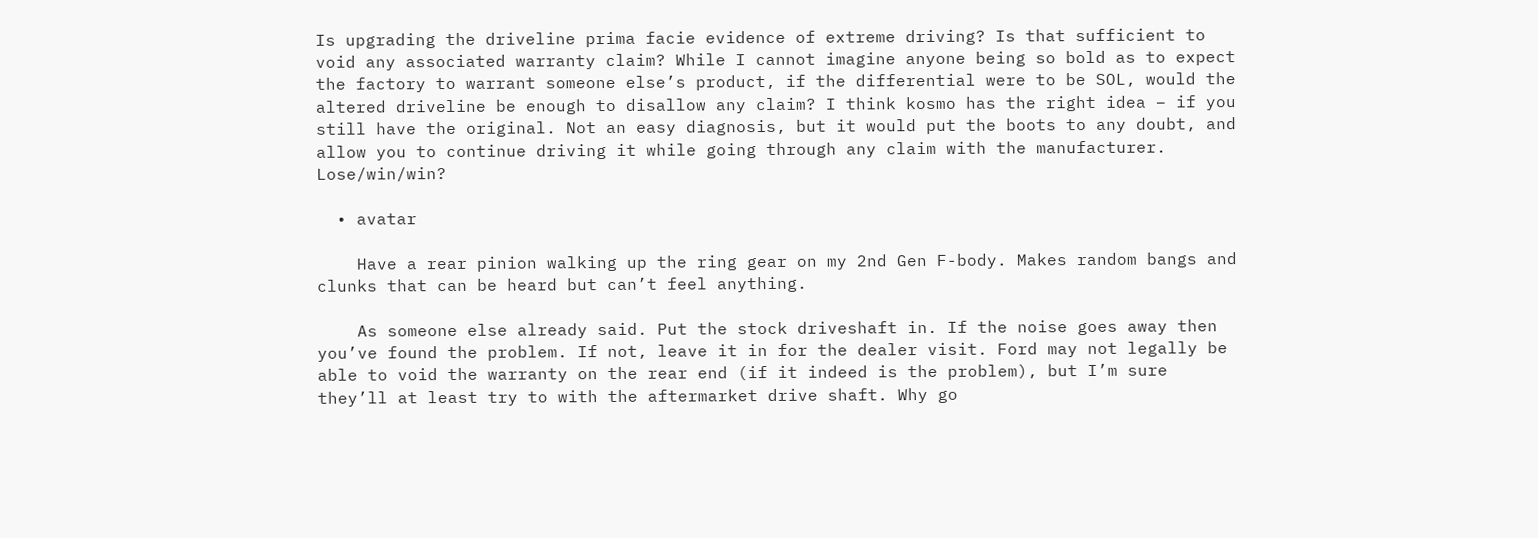Is upgrading the driveline prima facie evidence of extreme driving? Is that sufficient to void any associated warranty claim? While I cannot imagine anyone being so bold as to expect the factory to warrant someone else’s product, if the differential were to be SOL, would the altered driveline be enough to disallow any claim? I think kosmo has the right idea – if you still have the original. Not an easy diagnosis, but it would put the boots to any doubt, and allow you to continue driving it while going through any claim with the manufacturer. Lose/win/win?

  • avatar

    Have a rear pinion walking up the ring gear on my 2nd Gen F-body. Makes random bangs and clunks that can be heard but can’t feel anything.

    As someone else already said. Put the stock driveshaft in. If the noise goes away then you’ve found the problem. If not, leave it in for the dealer visit. Ford may not legally be able to void the warranty on the rear end (if it indeed is the problem), but I’m sure they’ll at least try to with the aftermarket drive shaft. Why go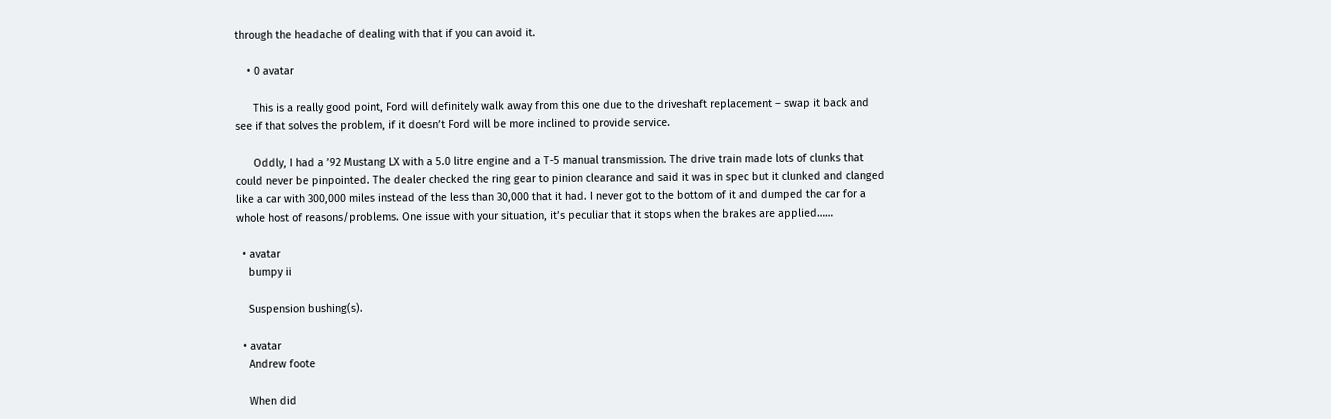through the headache of dealing with that if you can avoid it.

    • 0 avatar

      This is a really good point, Ford will definitely walk away from this one due to the driveshaft replacement – swap it back and see if that solves the problem, if it doesn’t Ford will be more inclined to provide service.

      Oddly, I had a ’92 Mustang LX with a 5.0 litre engine and a T-5 manual transmission. The drive train made lots of clunks that could never be pinpointed. The dealer checked the ring gear to pinion clearance and said it was in spec but it clunked and clanged like a car with 300,000 miles instead of the less than 30,000 that it had. I never got to the bottom of it and dumped the car for a whole host of reasons/problems. One issue with your situation, it’s peculiar that it stops when the brakes are applied……

  • avatar
    bumpy ii

    Suspension bushing(s).

  • avatar
    Andrew foote

    When did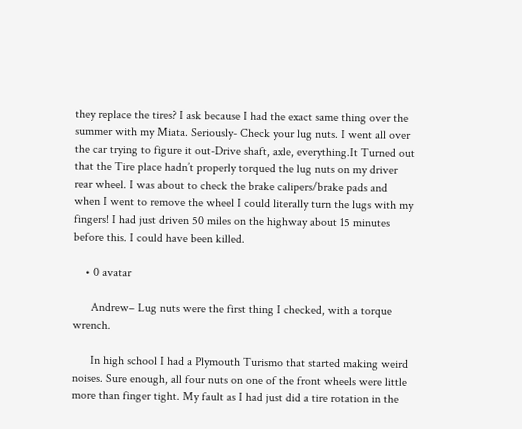they replace the tires? I ask because I had the exact same thing over the summer with my Miata. Seriously- Check your lug nuts. I went all over the car trying to figure it out-Drive shaft, axle, everything.It Turned out that the Tire place hadn’t properly torqued the lug nuts on my driver rear wheel. I was about to check the brake calipers/brake pads and when I went to remove the wheel I could literally turn the lugs with my fingers! I had just driven 50 miles on the highway about 15 minutes before this. I could have been killed.

    • 0 avatar

      Andrew– Lug nuts were the first thing I checked, with a torque wrench.

      In high school I had a Plymouth Turismo that started making weird noises. Sure enough, all four nuts on one of the front wheels were little more than finger tight. My fault as I had just did a tire rotation in the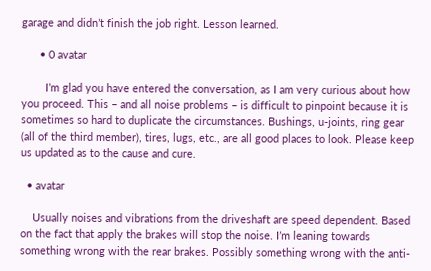garage and didn’t finish the job right. Lesson learned.

      • 0 avatar

        I’m glad you have entered the conversation, as I am very curious about how you proceed. This – and all noise problems – is difficult to pinpoint because it is sometimes so hard to duplicate the circumstances. Bushings, u-joints, ring gear (all of the third member), tires, lugs, etc., are all good places to look. Please keep us updated as to the cause and cure.

  • avatar

    Usually noises and vibrations from the driveshaft are speed dependent. Based on the fact that apply the brakes will stop the noise. I’m leaning towards something wrong with the rear brakes. Possibly something wrong with the anti-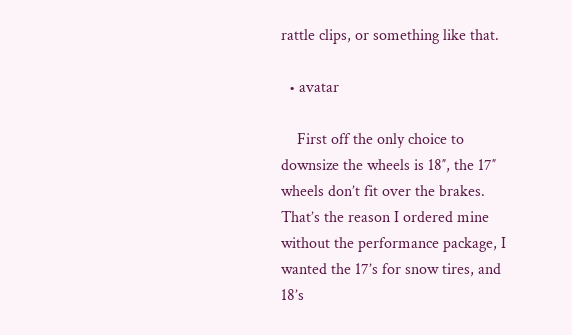rattle clips, or something like that.

  • avatar

    First off the only choice to downsize the wheels is 18″, the 17″ wheels don’t fit over the brakes. That’s the reason I ordered mine without the performance package, I wanted the 17’s for snow tires, and 18’s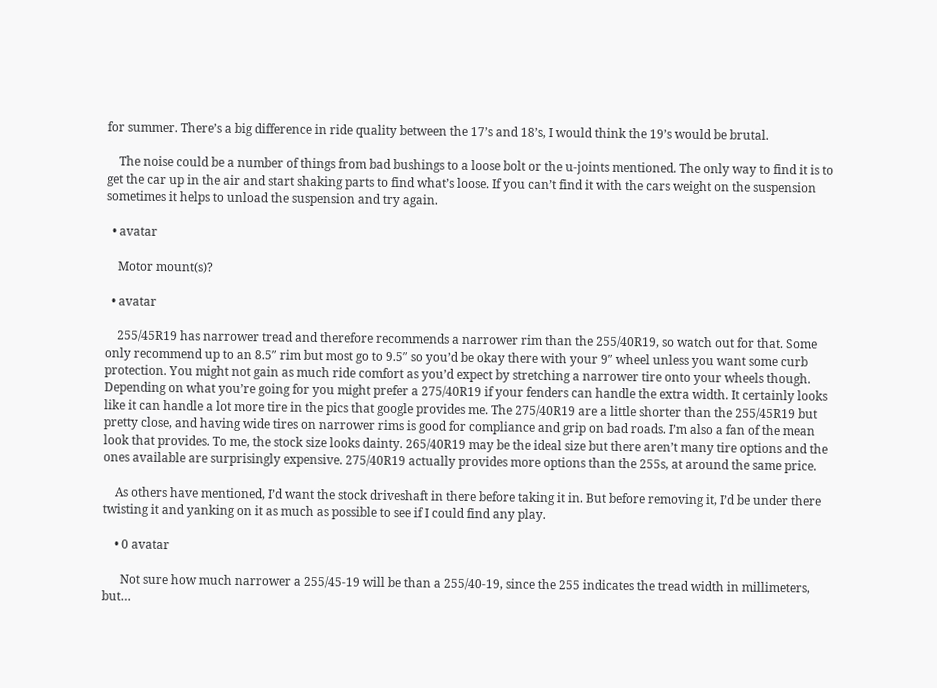for summer. There’s a big difference in ride quality between the 17’s and 18’s, I would think the 19’s would be brutal.

    The noise could be a number of things from bad bushings to a loose bolt or the u-joints mentioned. The only way to find it is to get the car up in the air and start shaking parts to find what’s loose. If you can’t find it with the cars weight on the suspension sometimes it helps to unload the suspension and try again.

  • avatar

    Motor mount(s)?

  • avatar

    255/45R19 has narrower tread and therefore recommends a narrower rim than the 255/40R19, so watch out for that. Some only recommend up to an 8.5″ rim but most go to 9.5″ so you’d be okay there with your 9″ wheel unless you want some curb protection. You might not gain as much ride comfort as you’d expect by stretching a narrower tire onto your wheels though. Depending on what you’re going for you might prefer a 275/40R19 if your fenders can handle the extra width. It certainly looks like it can handle a lot more tire in the pics that google provides me. The 275/40R19 are a little shorter than the 255/45R19 but pretty close, and having wide tires on narrower rims is good for compliance and grip on bad roads. I’m also a fan of the mean look that provides. To me, the stock size looks dainty. 265/40R19 may be the ideal size but there aren’t many tire options and the ones available are surprisingly expensive. 275/40R19 actually provides more options than the 255s, at around the same price.

    As others have mentioned, I’d want the stock driveshaft in there before taking it in. But before removing it, I’d be under there twisting it and yanking on it as much as possible to see if I could find any play.

    • 0 avatar

      Not sure how much narrower a 255/45-19 will be than a 255/40-19, since the 255 indicates the tread width in millimeters, but…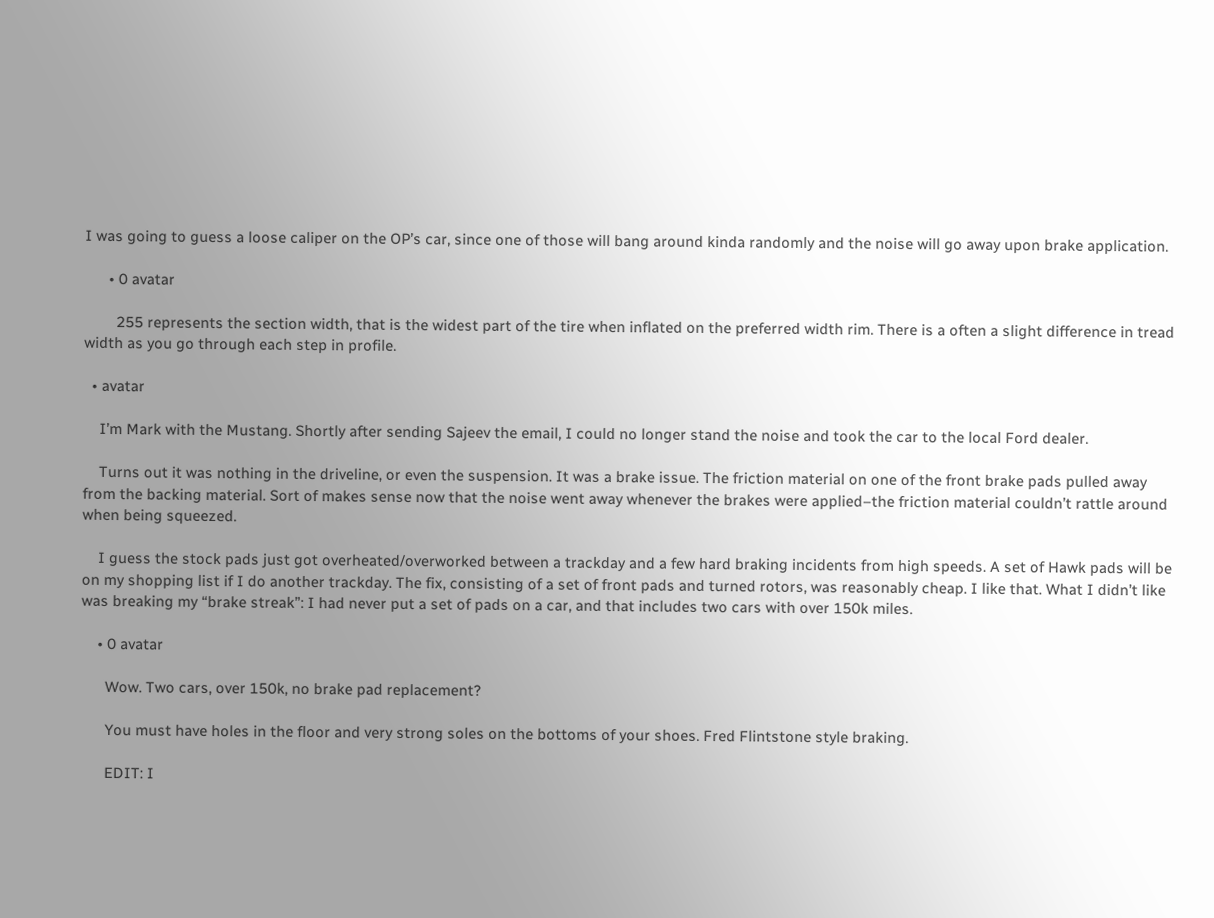I was going to guess a loose caliper on the OP’s car, since one of those will bang around kinda randomly and the noise will go away upon brake application.

      • 0 avatar

        255 represents the section width, that is the widest part of the tire when inflated on the preferred width rim. There is a often a slight difference in tread width as you go through each step in profile.

  • avatar

    I’m Mark with the Mustang. Shortly after sending Sajeev the email, I could no longer stand the noise and took the car to the local Ford dealer.

    Turns out it was nothing in the driveline, or even the suspension. It was a brake issue. The friction material on one of the front brake pads pulled away from the backing material. Sort of makes sense now that the noise went away whenever the brakes were applied–the friction material couldn’t rattle around when being squeezed.

    I guess the stock pads just got overheated/overworked between a trackday and a few hard braking incidents from high speeds. A set of Hawk pads will be on my shopping list if I do another trackday. The fix, consisting of a set of front pads and turned rotors, was reasonably cheap. I like that. What I didn’t like was breaking my “brake streak”: I had never put a set of pads on a car, and that includes two cars with over 150k miles.

    • 0 avatar

      Wow. Two cars, over 150k, no brake pad replacement?

      You must have holes in the floor and very strong soles on the bottoms of your shoes. Fred Flintstone style braking.

      EDIT: I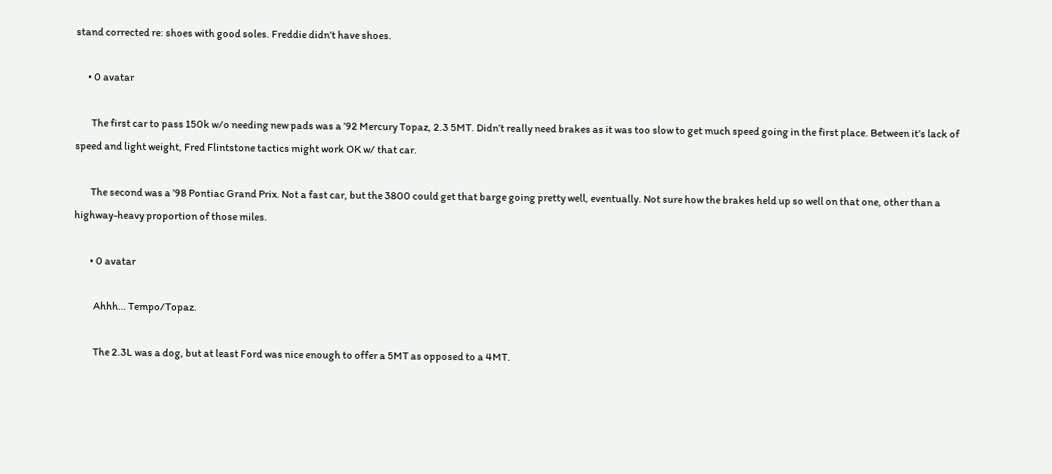stand corrected re: shoes with good soles. Freddie didn’t have shoes.

      • 0 avatar

        The first car to pass 150k w/o needing new pads was a ’92 Mercury Topaz, 2.3 5MT. Didn’t really need brakes as it was too slow to get much speed going in the first place. Between it’s lack of speed and light weight, Fred Flintstone tactics might work OK w/ that car.

        The second was a ’98 Pontiac Grand Prix. Not a fast car, but the 3800 could get that barge going pretty well, eventually. Not sure how the brakes held up so well on that one, other than a highway-heavy proportion of those miles.

        • 0 avatar

          Ahhh… Tempo/Topaz.

          The 2.3L was a dog, but at least Ford was nice enough to offer a 5MT as opposed to a 4MT.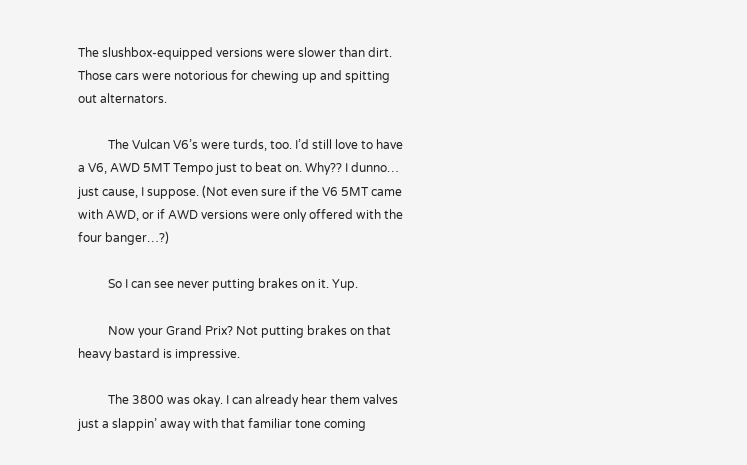The slushbox-equipped versions were slower than dirt. Those cars were notorious for chewing up and spitting out alternators.

          The Vulcan V6’s were turds, too. I’d still love to have a V6, AWD 5MT Tempo just to beat on. Why?? I dunno… just cause, I suppose. (Not even sure if the V6 5MT came with AWD, or if AWD versions were only offered with the four banger…?)

          So I can see never putting brakes on it. Yup.

          Now your Grand Prix? Not putting brakes on that heavy bastard is impressive.

          The 3800 was okay. I can already hear them valves just a slappin’ away with that familiar tone coming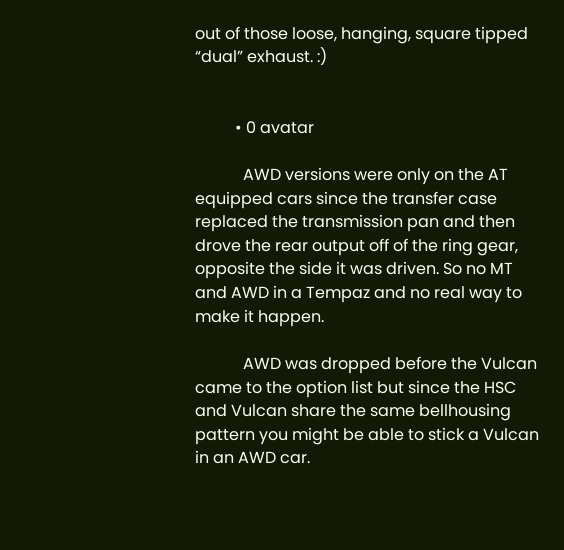out of those loose, hanging, square tipped “dual” exhaust. :)


          • 0 avatar

            AWD versions were only on the AT equipped cars since the transfer case replaced the transmission pan and then drove the rear output off of the ring gear, opposite the side it was driven. So no MT and AWD in a Tempaz and no real way to make it happen.

            AWD was dropped before the Vulcan came to the option list but since the HSC and Vulcan share the same bellhousing pattern you might be able to stick a Vulcan in an AWD car.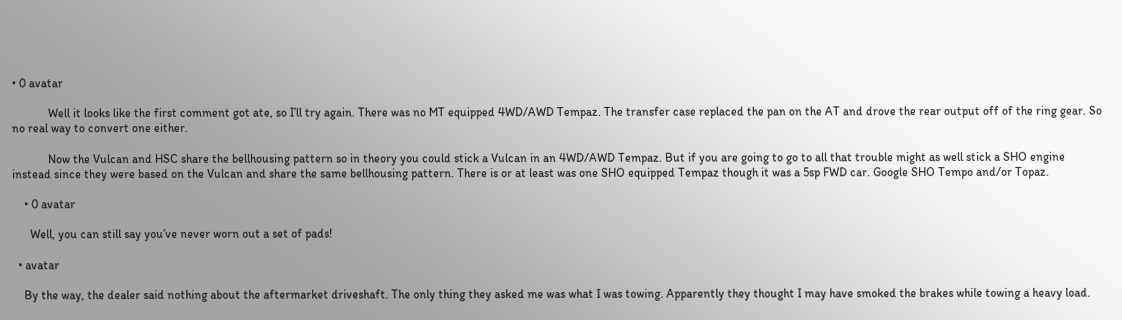• 0 avatar

            Well it looks like the first comment got ate, so I’ll try again. There was no MT equipped 4WD/AWD Tempaz. The transfer case replaced the pan on the AT and drove the rear output off of the ring gear. So no real way to convert one either.

            Now the Vulcan and HSC share the bellhousing pattern so in theory you could stick a Vulcan in an 4WD/AWD Tempaz. But if you are going to go to all that trouble might as well stick a SHO engine instead since they were based on the Vulcan and share the same bellhousing pattern. There is or at least was one SHO equipped Tempaz though it was a 5sp FWD car. Google SHO Tempo and/or Topaz.

    • 0 avatar

      Well, you can still say you’ve never worn out a set of pads!

  • avatar

    By the way, the dealer said nothing about the aftermarket driveshaft. The only thing they asked me was what I was towing. Apparently they thought I may have smoked the brakes while towing a heavy load.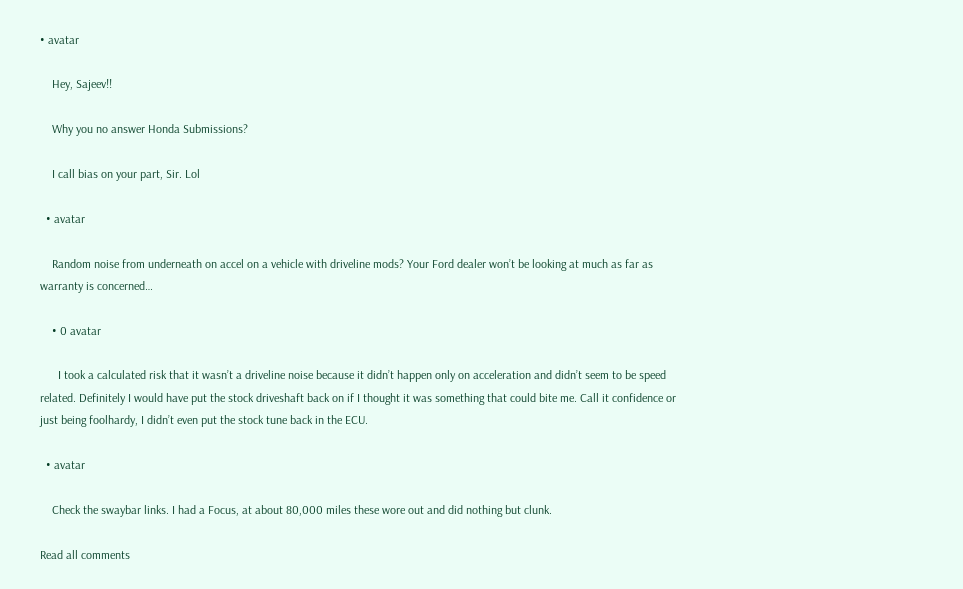• avatar

    Hey, Sajeev!!

    Why you no answer Honda Submissions?

    I call bias on your part, Sir. Lol

  • avatar

    Random noise from underneath on accel on a vehicle with driveline mods? Your Ford dealer won’t be looking at much as far as warranty is concerned…

    • 0 avatar

      I took a calculated risk that it wasn’t a driveline noise because it didn’t happen only on acceleration and didn’t seem to be speed related. Definitely I would have put the stock driveshaft back on if I thought it was something that could bite me. Call it confidence or just being foolhardy, I didn’t even put the stock tune back in the ECU.

  • avatar

    Check the swaybar links. I had a Focus, at about 80,000 miles these wore out and did nothing but clunk.

Read all comments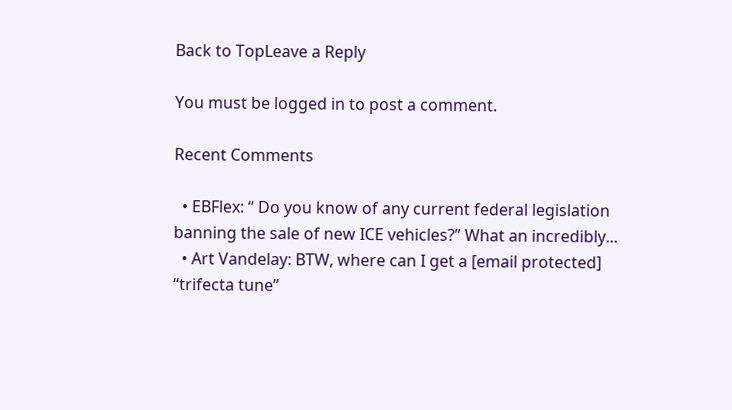Back to TopLeave a Reply

You must be logged in to post a comment.

Recent Comments

  • EBFlex: “ Do you know of any current federal legislation banning the sale of new ICE vehicles?” What an incredibly...
  • Art Vandelay: BTW, where can I get a [email protected] “trifecta tune”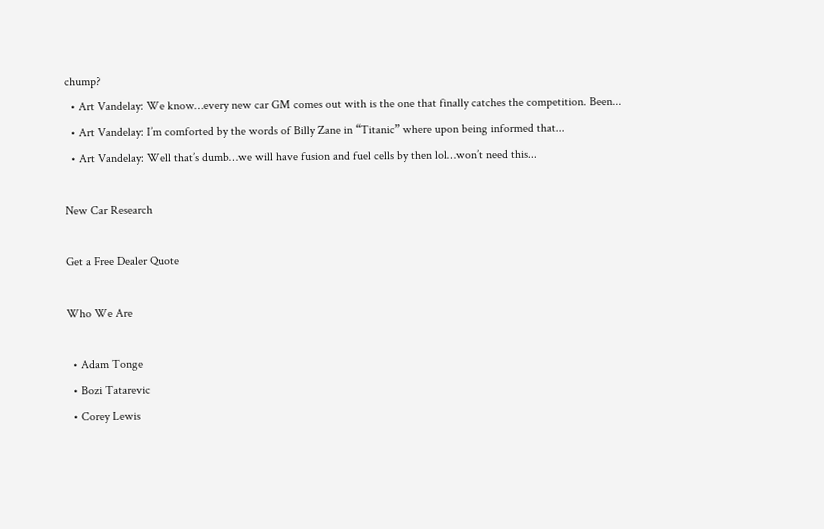chump?
  • Art Vandelay: We know…every new car GM comes out with is the one that finally catches the competition. Been...
  • Art Vandelay: I’m comforted by the words of Billy Zane in “Titanic” where upon being informed that...
  • Art Vandelay: Well that’s dumb…we will have fusion and fuel cells by then lol…won’t need this...

New Car Research

Get a Free Dealer Quote

Who We Are

  • Adam Tonge
  • Bozi Tatarevic
  • Corey Lewis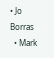• Jo Borras
  • Mark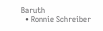Baruth
  • Ronnie Schreiber